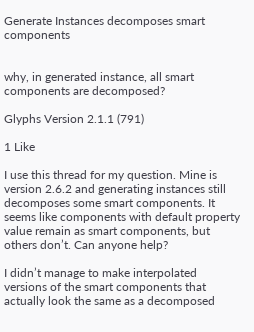Generate Instances decomposes smart components


why, in generated instance, all smart components are decomposed?

Glyphs Version 2.1.1 (791)

1 Like

I use this thread for my question. Mine is version 2.6.2 and generating instances still decomposes some smart components. It seems like components with default property value remain as smart components, but others don’t. Can anyone help?

I didn’t manage to make interpolated versions of the smart components that actually look the same as a decomposed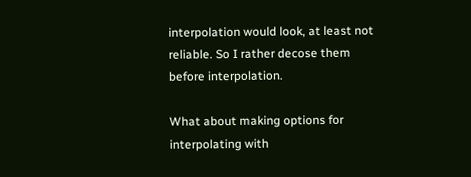interpolation would look, at least not reliable. So I rather decose them before interpolation.

What about making options for interpolating with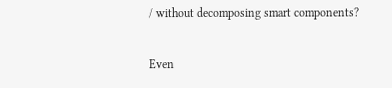/ without decomposing smart components?

Even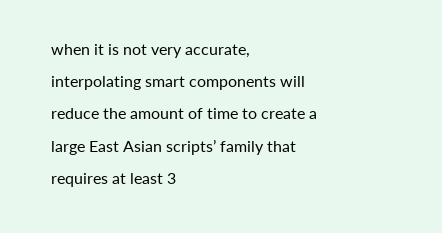when it is not very accurate, interpolating smart components will reduce the amount of time to create a large East Asian scripts’ family that requires at least 3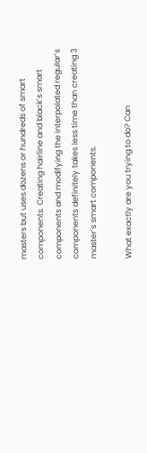masters but uses dozens or hundreds of smart components. Creating hairline and black’s smart components and modifying the interpolated regular’s components definitely takes less time than creating 3 master’s smart components.

What exactly are you trying to do? Can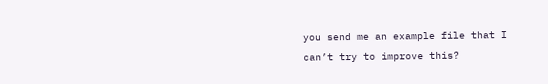you send me an example file that I can’t try to improve this?